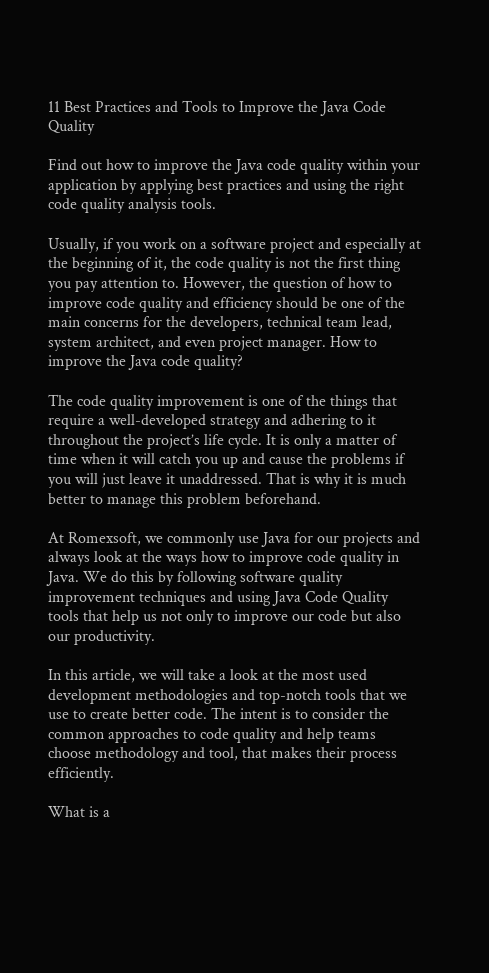11 Best Practices and Tools to Improve the Java Code Quality

Find out how to improve the Java code quality within your application by applying best practices and using the right code quality analysis tools.

Usually, if you work on a software project and especially at the beginning of it, the code quality is not the first thing you pay attention to. However, the question of how to improve code quality and efficiency should be one of the main concerns for the developers, technical team lead, system architect, and even project manager. How to improve the Java code quality?

The code quality improvement is one of the things that require a well-developed strategy and adhering to it throughout the project’s life cycle. It is only a matter of time when it will catch you up and cause the problems if you will just leave it unaddressed. That is why it is much better to manage this problem beforehand.

At Romexsoft, we commonly use Java for our projects and always look at the ways how to improve code quality in Java. We do this by following software quality improvement techniques and using Java Code Quality tools that help us not only to improve our code but also our productivity.

In this article, we will take a look at the most used development methodologies and top-notch tools that we use to create better code. The intent is to consider the common approaches to code quality and help teams choose methodology and tool, that makes their process efficiently.

What is a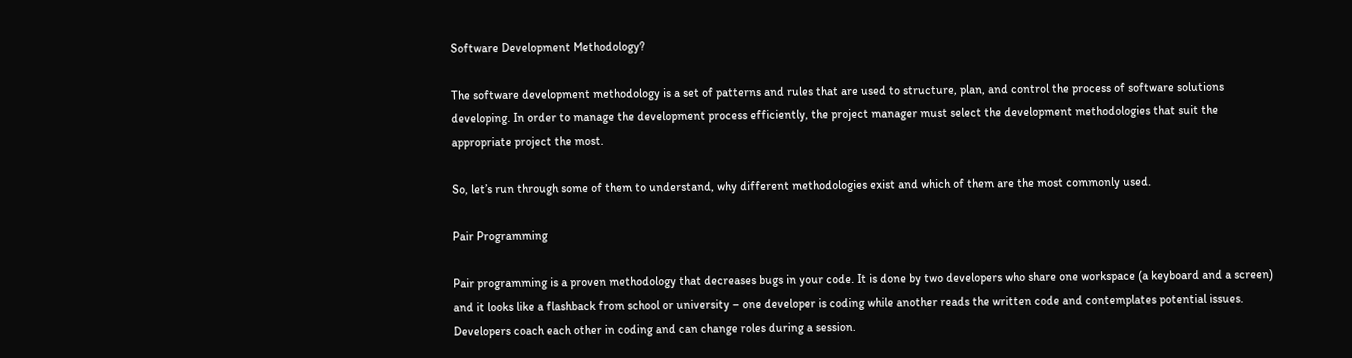Software Development Methodology?

The software development methodology is a set of patterns and rules that are used to structure, plan, and control the process of software solutions developing. In order to manage the development process efficiently, the project manager must select the development methodologies that suit the appropriate project the most.

So, let’s run through some of them to understand, why different methodologies exist and which of them are the most commonly used.

Pair Programming

Pair programming is a proven methodology that decreases bugs in your code. It is done by two developers who share one workspace (a keyboard and a screen) and it looks like a flashback from school or university – one developer is coding while another reads the written code and contemplates potential issues. Developers coach each other in coding and can change roles during a session.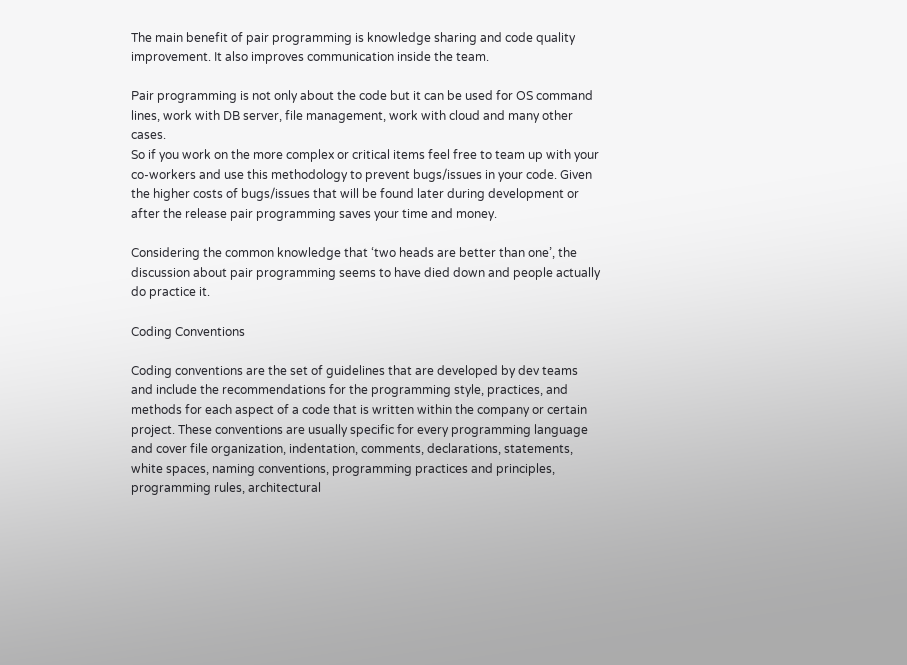The main benefit of pair programming is knowledge sharing and code quality improvement. It also improves communication inside the team.

Pair programming is not only about the code but it can be used for OS command lines, work with DB server, file management, work with cloud and many other cases.
So if you work on the more complex or critical items feel free to team up with your co-workers and use this methodology to prevent bugs/issues in your code. Given the higher costs of bugs/issues that will be found later during development or after the release pair programming saves your time and money.

Considering the common knowledge that ‘two heads are better than one’, the discussion about pair programming seems to have died down and people actually do practice it.

Coding Conventions

Coding conventions are the set of guidelines that are developed by dev teams and include the recommendations for the programming style, practices, and methods for each aspect of a code that is written within the company or certain project. These conventions are usually specific for every programming language and cover file organization, indentation, comments, declarations, statements, white spaces, naming conventions, programming practices and principles, programming rules, architectural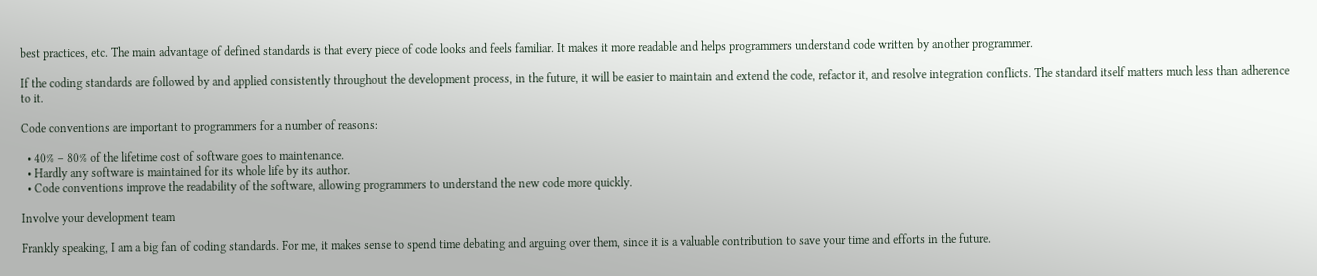best practices, etc. The main advantage of defined standards is that every piece of code looks and feels familiar. It makes it more readable and helps programmers understand code written by another programmer.

If the coding standards are followed by and applied consistently throughout the development process, in the future, it will be easier to maintain and extend the code, refactor it, and resolve integration conflicts. The standard itself matters much less than adherence to it.

Code conventions are important to programmers for a number of reasons:

  • 40% – 80% of the lifetime cost of software goes to maintenance.
  • Hardly any software is maintained for its whole life by its author.
  • Code conventions improve the readability of the software, allowing programmers to understand the new code more quickly.

Involve your development team

Frankly speaking, I am a big fan of coding standards. For me, it makes sense to spend time debating and arguing over them, since it is a valuable contribution to save your time and efforts in the future.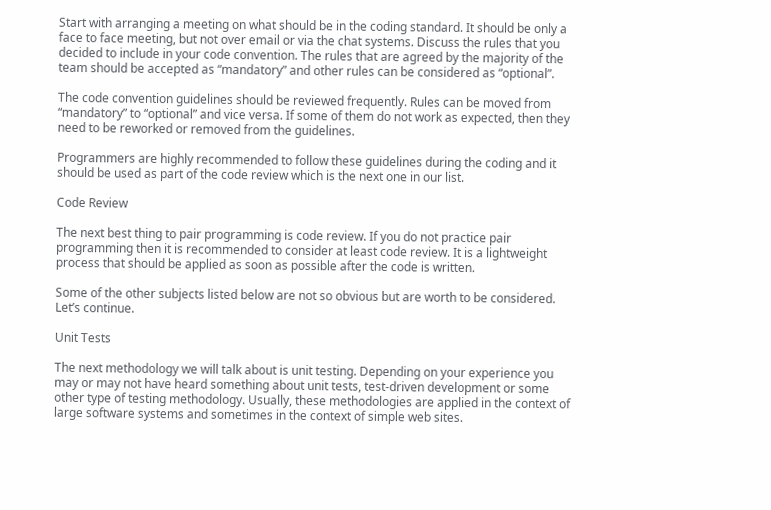Start with arranging a meeting on what should be in the coding standard. It should be only a face to face meeting, but not over email or via the chat systems. Discuss the rules that you decided to include in your code convention. The rules that are agreed by the majority of the team should be accepted as “mandatory” and other rules can be considered as “optional”.

The code convention guidelines should be reviewed frequently. Rules can be moved from “mandatory” to “optional” and vice versa. If some of them do not work as expected, then they need to be reworked or removed from the guidelines.

Programmers are highly recommended to follow these guidelines during the coding and it should be used as part of the code review which is the next one in our list.

Code Review

The next best thing to pair programming is code review. If you do not practice pair programming then it is recommended to consider at least code review. It is a lightweight process that should be applied as soon as possible after the code is written.

Some of the other subjects listed below are not so obvious but are worth to be considered. Let’s continue.

Unit Tests

The next methodology we will talk about is unit testing. Depending on your experience you may or may not have heard something about unit tests, test-driven development or some other type of testing methodology. Usually, these methodologies are applied in the context of large software systems and sometimes in the context of simple web sites.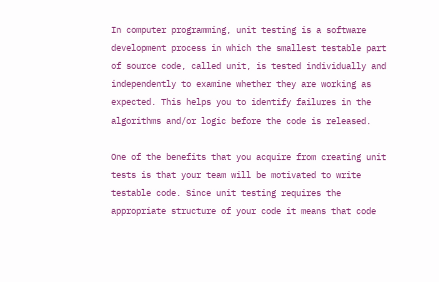In computer programming, unit testing is a software development process in which the smallest testable part of source code, called unit, is tested individually and independently to examine whether they are working as expected. This helps you to identify failures in the algorithms and/or logic before the code is released.

One of the benefits that you acquire from creating unit tests is that your team will be motivated to write testable code. Since unit testing requires the appropriate structure of your code it means that code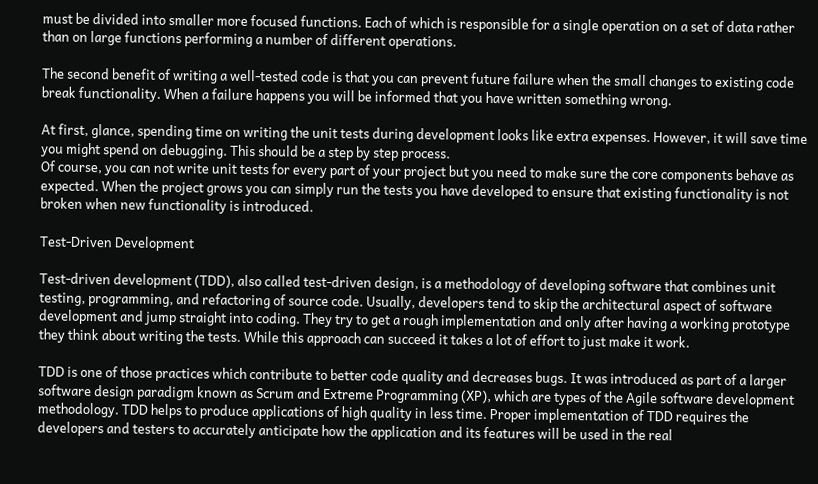must be divided into smaller more focused functions. Each of which is responsible for a single operation on a set of data rather than on large functions performing a number of different operations.

The second benefit of writing a well-tested code is that you can prevent future failure when the small changes to existing code break functionality. When a failure happens you will be informed that you have written something wrong.

At first, glance, spending time on writing the unit tests during development looks like extra expenses. However, it will save time you might spend on debugging. This should be a step by step process.
Of course, you can not write unit tests for every part of your project but you need to make sure the core components behave as expected. When the project grows you can simply run the tests you have developed to ensure that existing functionality is not broken when new functionality is introduced.

Test-Driven Development

Test-driven development (TDD), also called test-driven design, is a methodology of developing software that combines unit testing, programming, and refactoring of source code. Usually, developers tend to skip the architectural aspect of software development and jump straight into coding. They try to get a rough implementation and only after having a working prototype they think about writing the tests. While this approach can succeed it takes a lot of effort to just make it work.

TDD is one of those practices which contribute to better code quality and decreases bugs. It was introduced as part of a larger software design paradigm known as Scrum and Extreme Programming (XP), which are types of the Agile software development methodology. TDD helps to produce applications of high quality in less time. Proper implementation of TDD requires the developers and testers to accurately anticipate how the application and its features will be used in the real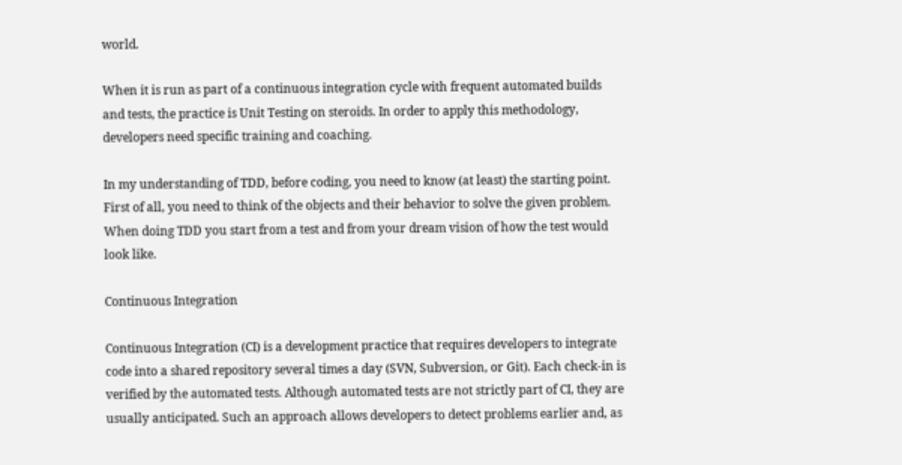world.

When it is run as part of a continuous integration cycle with frequent automated builds and tests, the practice is Unit Testing on steroids. In order to apply this methodology, developers need specific training and coaching.

In my understanding of TDD, before coding, you need to know (at least) the starting point. First of all, you need to think of the objects and their behavior to solve the given problem. When doing TDD you start from a test and from your dream vision of how the test would look like.

Continuous Integration

Continuous Integration (CI) is a development practice that requires developers to integrate code into a shared repository several times a day (SVN, Subversion, or Git). Each check-in is verified by the automated tests. Although automated tests are not strictly part of CI, they are usually anticipated. Such an approach allows developers to detect problems earlier and, as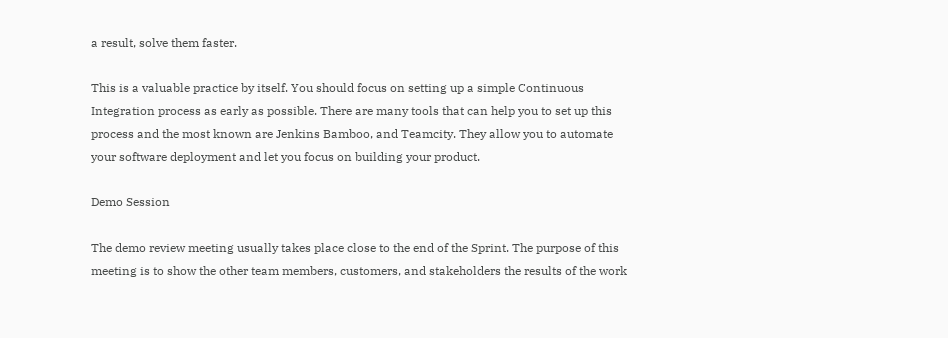a result, solve them faster.

This is a valuable practice by itself. You should focus on setting up a simple Continuous Integration process as early as possible. There are many tools that can help you to set up this process and the most known are Jenkins Bamboo, and Teamcity. They allow you to automate your software deployment and let you focus on building your product.

Demo Session

The demo review meeting usually takes place close to the end of the Sprint. The purpose of this meeting is to show the other team members, customers, and stakeholders the results of the work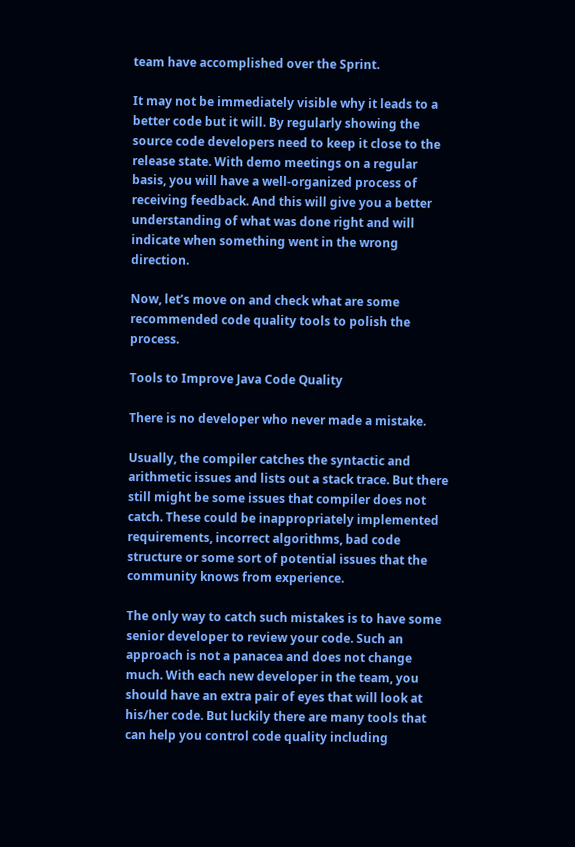team have accomplished over the Sprint.

It may not be immediately visible why it leads to a better code but it will. By regularly showing the source code developers need to keep it close to the release state. With demo meetings on a regular basis, you will have a well-organized process of receiving feedback. And this will give you a better understanding of what was done right and will indicate when something went in the wrong direction.

Now, let’s move on and check what are some recommended code quality tools to polish the process.

Tools to Improve Java Code Quality

There is no developer who never made a mistake.

Usually, the compiler catches the syntactic and arithmetic issues and lists out a stack trace. But there still might be some issues that compiler does not catch. These could be inappropriately implemented requirements, incorrect algorithms, bad code structure or some sort of potential issues that the community knows from experience.

The only way to catch such mistakes is to have some senior developer to review your code. Such an approach is not a panacea and does not change much. With each new developer in the team, you should have an extra pair of eyes that will look at his/her code. But luckily there are many tools that can help you control code quality including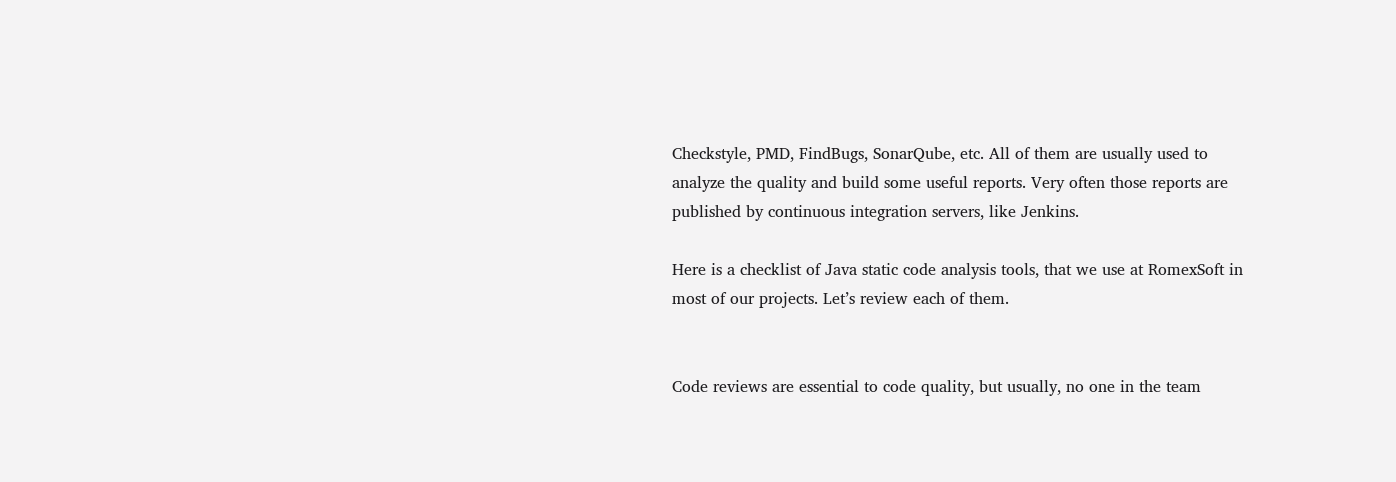Checkstyle, PMD, FindBugs, SonarQube, etc. All of them are usually used to analyze the quality and build some useful reports. Very often those reports are published by continuous integration servers, like Jenkins.

Here is a checklist of Java static code analysis tools, that we use at RomexSoft in most of our projects. Let’s review each of them.


Code reviews are essential to code quality, but usually, no one in the team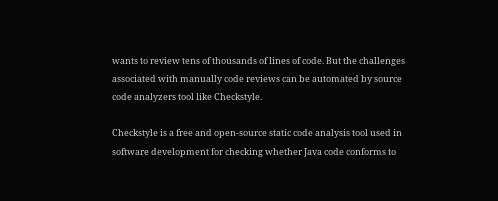wants to review tens of thousands of lines of code. But the challenges associated with manually code reviews can be automated by source code analyzers tool like Checkstyle.

Checkstyle is a free and open-source static code analysis tool used in software development for checking whether Java code conforms to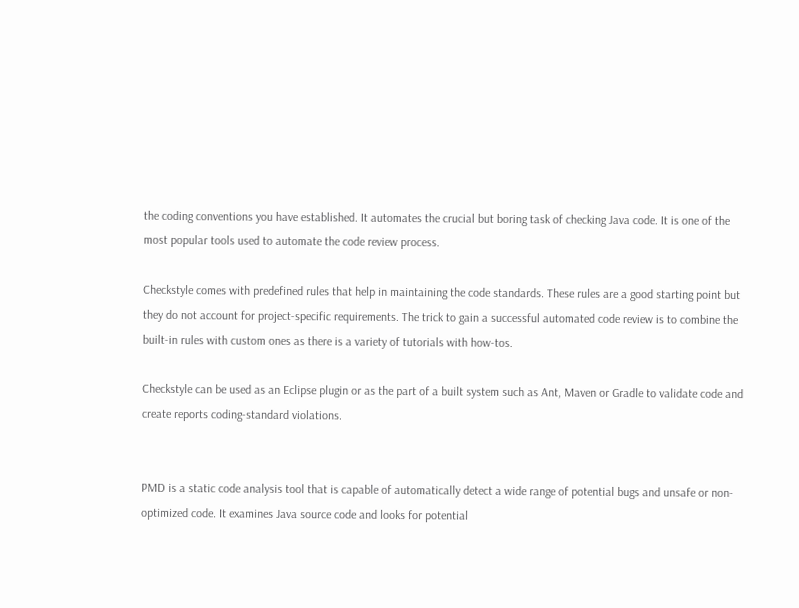the coding conventions you have established. It automates the crucial but boring task of checking Java code. It is one of the most popular tools used to automate the code review process.

Checkstyle comes with predefined rules that help in maintaining the code standards. These rules are a good starting point but they do not account for project-specific requirements. The trick to gain a successful automated code review is to combine the built-in rules with custom ones as there is a variety of tutorials with how-tos.

Checkstyle can be used as an Eclipse plugin or as the part of a built system such as Ant, Maven or Gradle to validate code and create reports coding-standard violations.


PMD is a static code analysis tool that is capable of automatically detect a wide range of potential bugs and unsafe or non-optimized code. It examines Java source code and looks for potential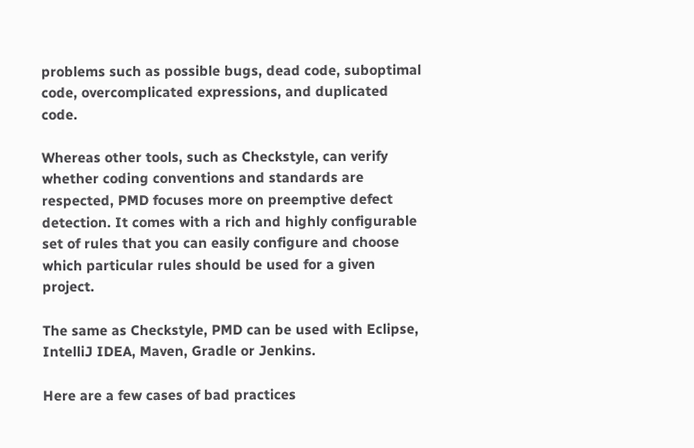problems such as possible bugs, dead code, suboptimal code, overcomplicated expressions, and duplicated code.

Whereas other tools, such as Checkstyle, can verify whether coding conventions and standards are respected, PMD focuses more on preemptive defect detection. It comes with a rich and highly configurable set of rules that you can easily configure and choose which particular rules should be used for a given project.

The same as Checkstyle, PMD can be used with Eclipse, IntelliJ IDEA, Maven, Gradle or Jenkins.

Here are a few cases of bad practices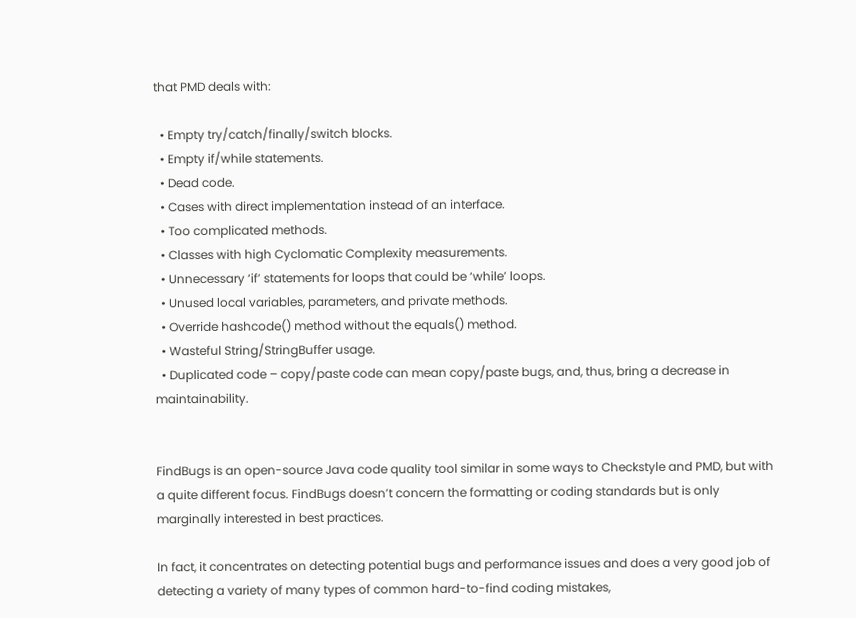that PMD deals with:

  • Empty try/catch/finally/switch blocks.
  • Empty if/while statements.
  • Dead code.
  • Cases with direct implementation instead of an interface.
  • Too complicated methods.
  • Classes with high Cyclomatic Complexity measurements.
  • Unnecessary ‘if’ statements for loops that could be ‘while’ loops.
  • Unused local variables, parameters, and private methods.
  • Override hashcode() method without the equals() method.
  • Wasteful String/StringBuffer usage.
  • Duplicated code – copy/paste code can mean copy/paste bugs, and, thus, bring a decrease in maintainability.


FindBugs is an open-source Java code quality tool similar in some ways to Checkstyle and PMD, but with a quite different focus. FindBugs doesn’t concern the formatting or coding standards but is only marginally interested in best practices.

In fact, it concentrates on detecting potential bugs and performance issues and does a very good job of detecting a variety of many types of common hard-to-find coding mistakes,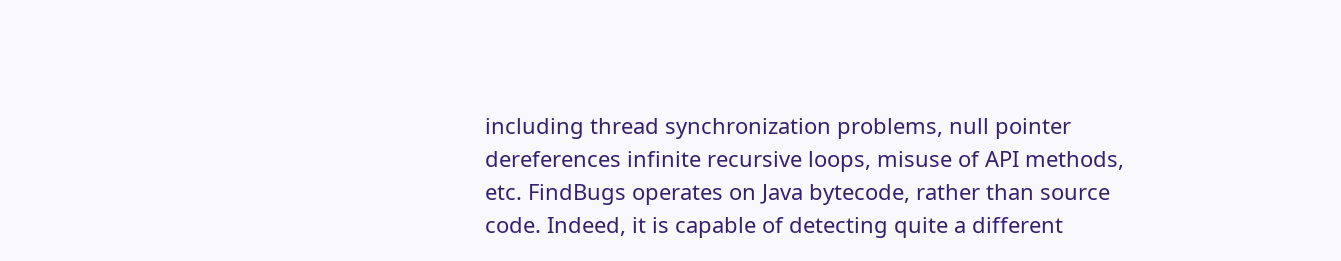including thread synchronization problems, null pointer dereferences infinite recursive loops, misuse of API methods, etc. FindBugs operates on Java bytecode, rather than source code. Indeed, it is capable of detecting quite a different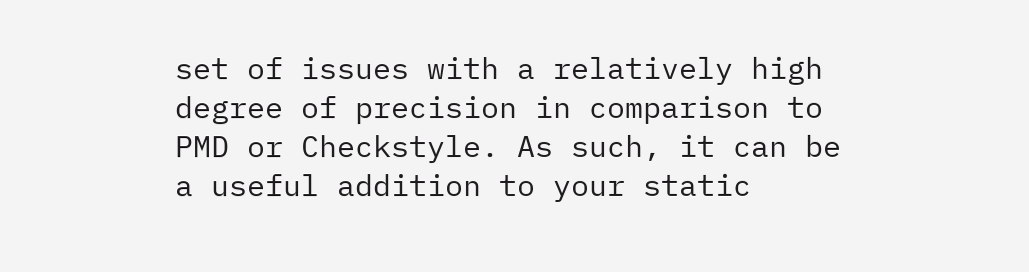set of issues with a relatively high degree of precision in comparison to PMD or Checkstyle. As such, it can be a useful addition to your static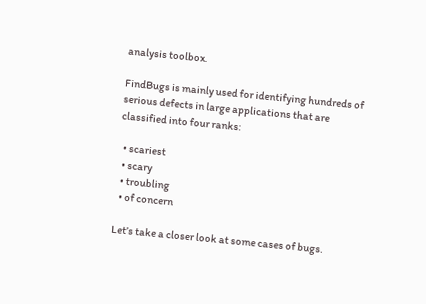analysis toolbox.

FindBugs is mainly used for identifying hundreds of serious defects in large applications that are classified into four ranks:

  • scariest
  • scary
  • troubling
  • of concern

Let’s take a closer look at some cases of bugs.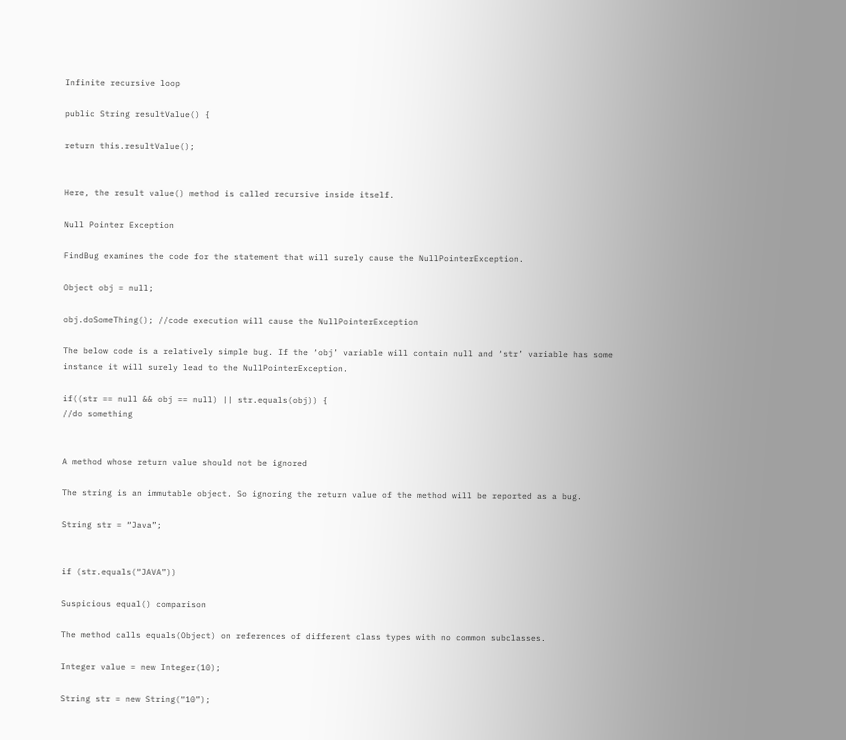Infinite recursive loop

public String resultValue() {

return this.resultValue();


Here, the result value() method is called recursive inside itself.

Null Pointer Exception

FindBug examines the code for the statement that will surely cause the NullPointerException.

Object obj = null;

obj.doSomeThing(); //code execution will cause the NullPointerException

The below code is a relatively simple bug. If the ‘obj’ variable will contain null and ‘str’ variable has some instance it will surely lead to the NullPointerException.

if((str == null && obj == null) || str.equals(obj)) {
//do something


A method whose return value should not be ignored

The string is an immutable object. So ignoring the return value of the method will be reported as a bug.

String str = “Java”;


if (str.equals(“JAVA”))

Suspicious equal() comparison

The method calls equals(Object) on references of different class types with no common subclasses.

Integer value = new Integer(10);

String str = new String(“10”);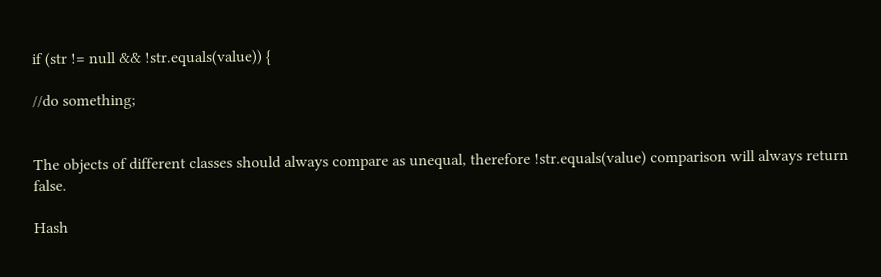if (str != null && !str.equals(value)) {

//do something;


The objects of different classes should always compare as unequal, therefore !str.equals(value) comparison will always return false.

Hash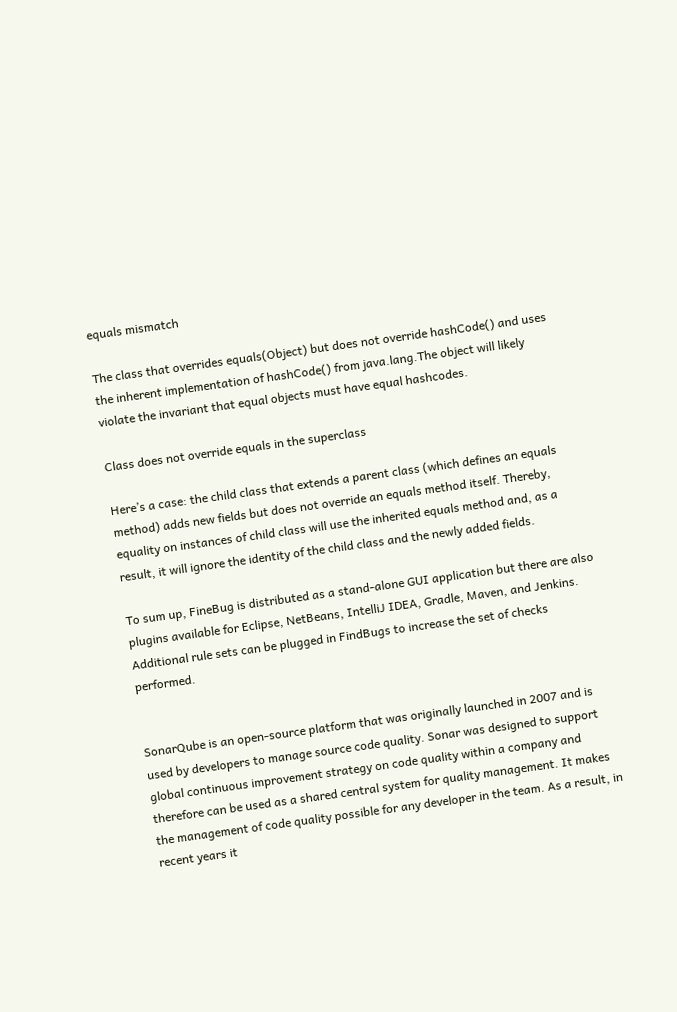equals mismatch

The class that overrides equals(Object) but does not override hashCode() and uses the inherent implementation of hashCode() from java.lang.The object will likely violate the invariant that equal objects must have equal hashcodes.

Class does not override equals in the superclass

Here’s a case: the child class that extends a parent class (which defines an equals method) adds new fields but does not override an equals method itself. Thereby, equality on instances of child class will use the inherited equals method and, as a result, it will ignore the identity of the child class and the newly added fields.

To sum up, FineBug is distributed as a stand-alone GUI application but there are also plugins available for Eclipse, NetBeans, IntelliJ IDEA, Gradle, Maven, and Jenkins. Additional rule sets can be plugged in FindBugs to increase the set of checks performed.


SonarQube is an open-source platform that was originally launched in 2007 and is used by developers to manage source code quality. Sonar was designed to support global continuous improvement strategy on code quality within a company and therefore can be used as a shared central system for quality management. It makes the management of code quality possible for any developer in the team. As a result, in recent years it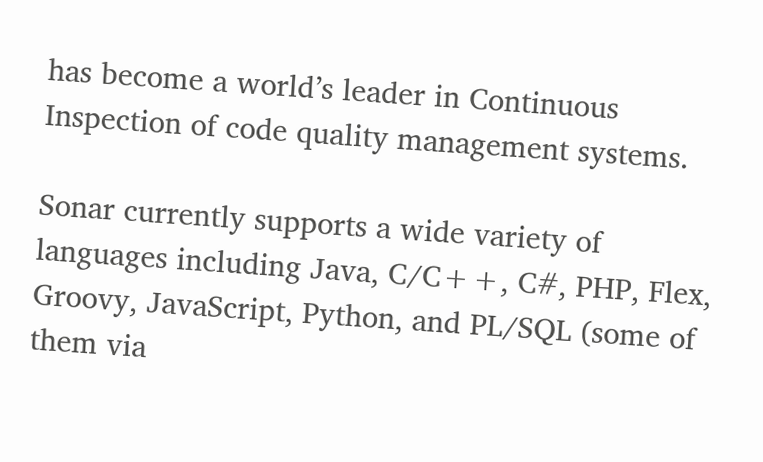has become a world’s leader in Continuous Inspection of code quality management systems.

Sonar currently supports a wide variety of languages including Java, C/C++, C#, PHP, Flex, Groovy, JavaScript, Python, and PL/SQL (some of them via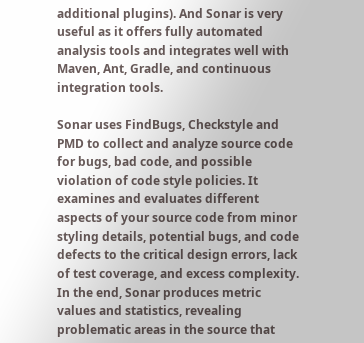additional plugins). And Sonar is very useful as it offers fully automated analysis tools and integrates well with Maven, Ant, Gradle, and continuous integration tools.

Sonar uses FindBugs, Checkstyle and PMD to collect and analyze source code for bugs, bad code, and possible violation of code style policies. It examines and evaluates different aspects of your source code from minor styling details, potential bugs, and code defects to the critical design errors, lack of test coverage, and excess complexity. In the end, Sonar produces metric values and statistics, revealing problematic areas in the source that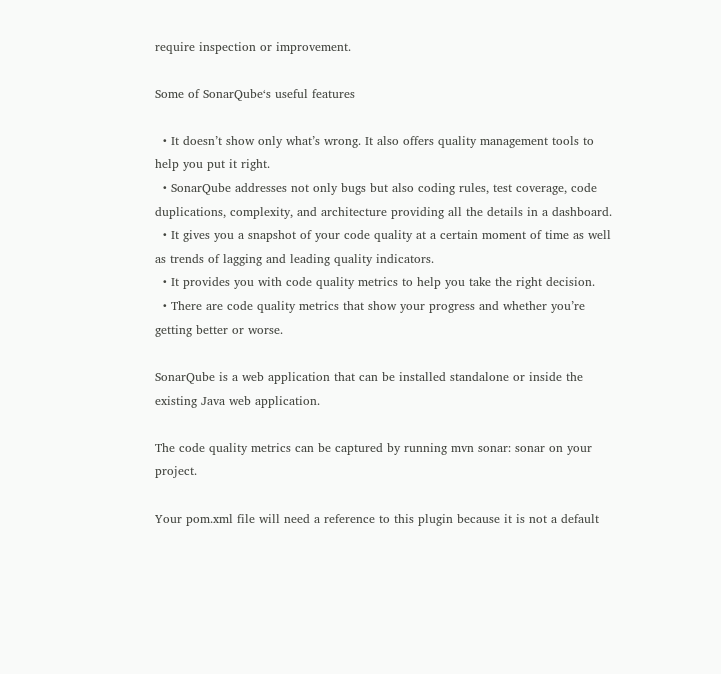require inspection or improvement.

Some of SonarQube‘s useful features

  • It doesn’t show only what’s wrong. It also offers quality management tools to help you put it right.
  • SonarQube addresses not only bugs but also coding rules, test coverage, code duplications, complexity, and architecture providing all the details in a dashboard.
  • It gives you a snapshot of your code quality at a certain moment of time as well as trends of lagging and leading quality indicators.
  • It provides you with code quality metrics to help you take the right decision.
  • There are code quality metrics that show your progress and whether you’re getting better or worse.

SonarQube is a web application that can be installed standalone or inside the existing Java web application.

The code quality metrics can be captured by running mvn sonar: sonar on your project.

Your pom.xml file will need a reference to this plugin because it is not a default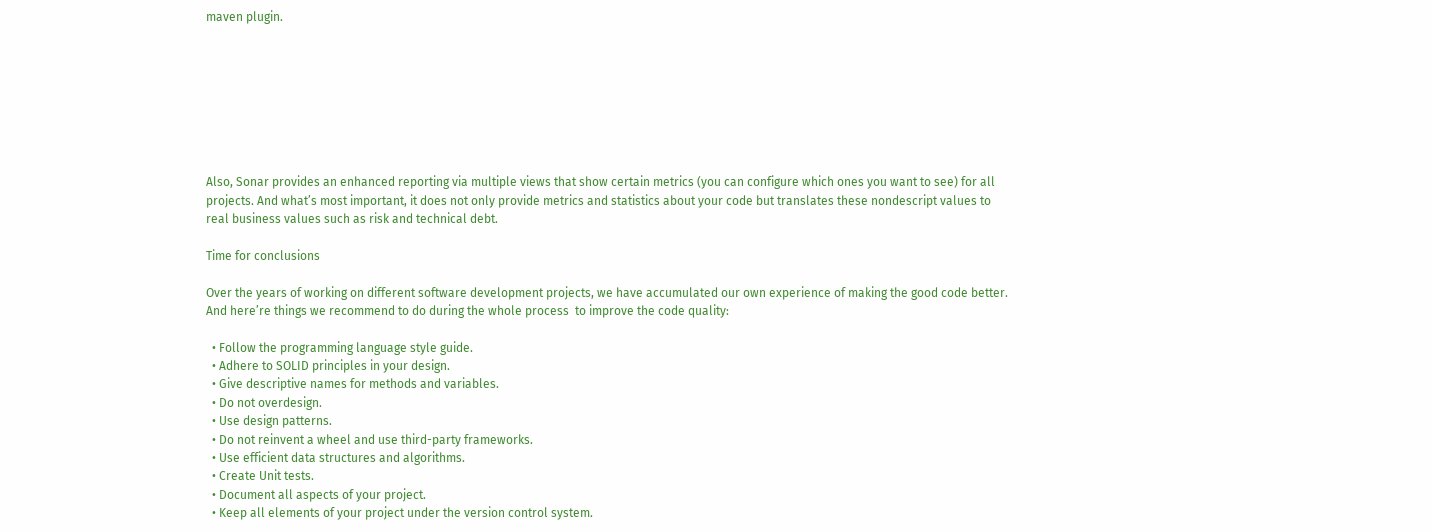maven plugin.








Also, Sonar provides an enhanced reporting via multiple views that show certain metrics (you can configure which ones you want to see) for all projects. And what’s most important, it does not only provide metrics and statistics about your code but translates these nondescript values to real business values such as risk and technical debt.

Time for conclusions

Over the years of working on different software development projects, we have accumulated our own experience of making the good code better. And here’re things we recommend to do during the whole process  to improve the code quality:

  • Follow the programming language style guide.
  • Adhere to SOLID principles in your design.
  • Give descriptive names for methods and variables.
  • Do not overdesign.
  • Use design patterns.
  • Do not reinvent a wheel and use third-party frameworks.
  • Use efficient data structures and algorithms.
  • Create Unit tests.
  • Document all aspects of your project.
  • Keep all elements of your project under the version control system.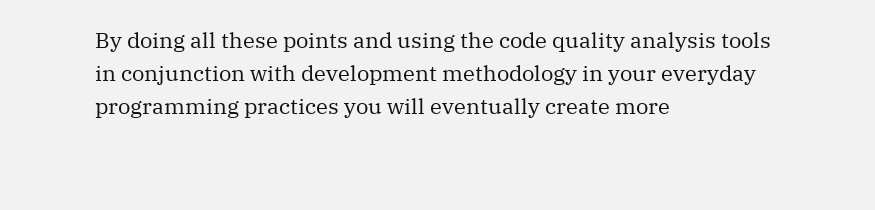By doing all these points and using the code quality analysis tools in conjunction with development methodology in your everyday programming practices you will eventually create more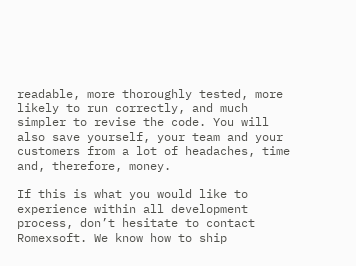readable, more thoroughly tested, more likely to run correctly, and much simpler to revise the code. You will also save yourself, your team and your customers from a lot of headaches, time and, therefore, money.

If this is what you would like to experience within all development process, don’t hesitate to contact Romexsoft. We know how to ship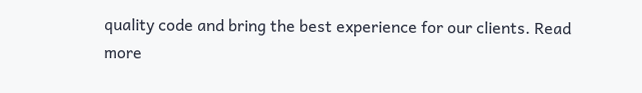quality code and bring the best experience for our clients. Read more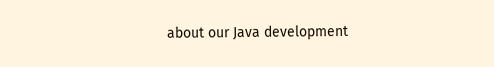about our Java development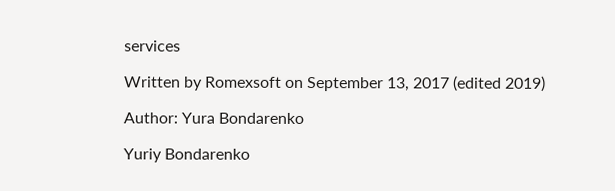services

Written by Romexsoft on September 13, 2017 (edited 2019)

Author: Yura Bondarenko

Yuriy Bondarenko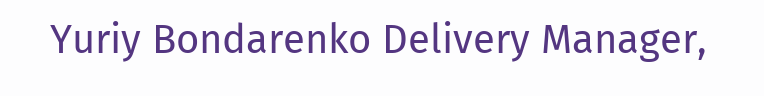Yuriy Bondarenko Delivery Manager,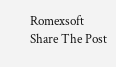Romexsoft
Share The Post